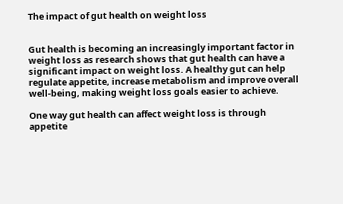The impact of gut health on weight loss


Gut health is becoming an increasingly important factor in weight loss as research shows that gut health can have a significant impact on weight loss. A healthy gut can help regulate appetite, increase metabolism and improve overall well-being, making weight loss goals easier to achieve.

One way gut health can affect weight loss is through appetite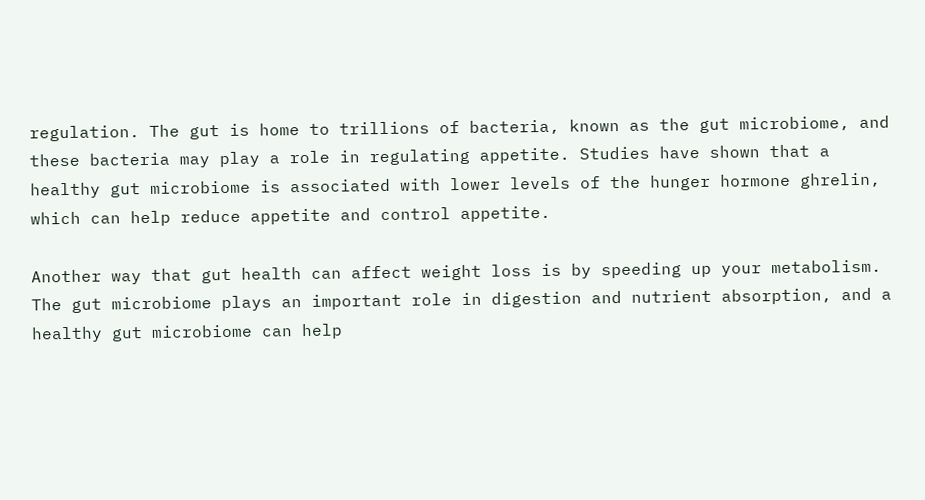regulation. The gut is home to trillions of bacteria, known as the gut microbiome, and these bacteria may play a role in regulating appetite. Studies have shown that a healthy gut microbiome is associated with lower levels of the hunger hormone ghrelin, which can help reduce appetite and control appetite.

Another way that gut health can affect weight loss is by speeding up your metabolism. The gut microbiome plays an important role in digestion and nutrient absorption, and a healthy gut microbiome can help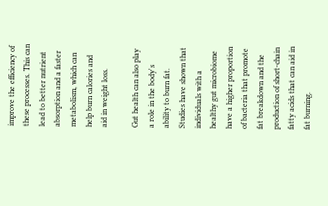improve the efficiency of these processes. This can lead to better nutrient absorption and a faster metabolism, which can help burn calories and aid in weight loss.

Gut health can also play a role in the body's ability to burn fat. Studies have shown that individuals with a healthy gut microbiome have a higher proportion of bacteria that promote fat breakdown and the production of short-chain fatty acids that can aid in fat burning.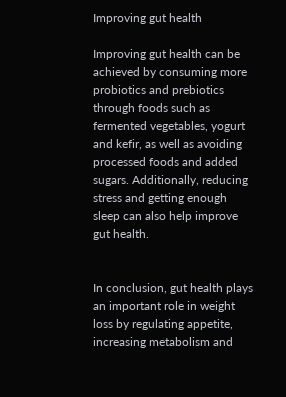Improving gut health

Improving gut health can be achieved by consuming more probiotics and prebiotics through foods such as fermented vegetables, yogurt and kefir, as well as avoiding processed foods and added sugars. Additionally, reducing stress and getting enough sleep can also help improve gut health.


In conclusion, gut health plays an important role in weight loss by regulating appetite, increasing metabolism and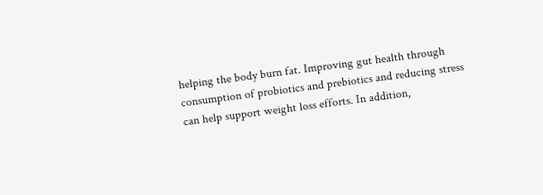helping the body burn fat. Improving gut health through consumption of probiotics and prebiotics and reducing stress can help support weight loss efforts. In addition,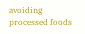avoiding processed foods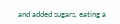and added sugars, eating a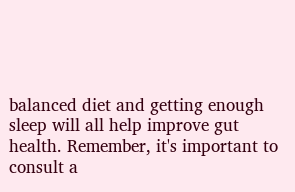balanced diet and getting enough sleep will all help improve gut health. Remember, it's important to consult a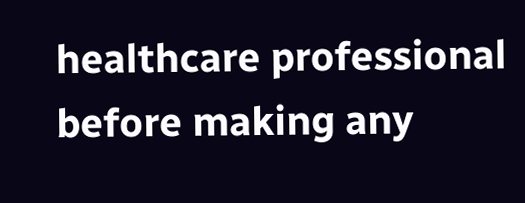healthcare professional before making any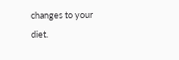changes to your diet.